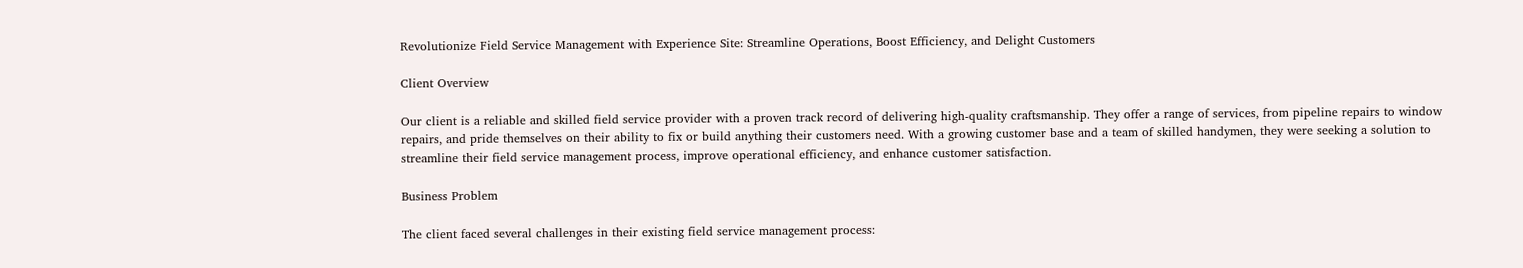Revolutionize Field Service Management with Experience Site: Streamline Operations, Boost Efficiency, and Delight Customers

Client Overview

Our client is a reliable and skilled field service provider with a proven track record of delivering high-quality craftsmanship. They offer a range of services, from pipeline repairs to window repairs, and pride themselves on their ability to fix or build anything their customers need. With a growing customer base and a team of skilled handymen, they were seeking a solution to streamline their field service management process, improve operational efficiency, and enhance customer satisfaction.

Business Problem

The client faced several challenges in their existing field service management process: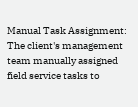Manual Task Assignment: The client's management team manually assigned field service tasks to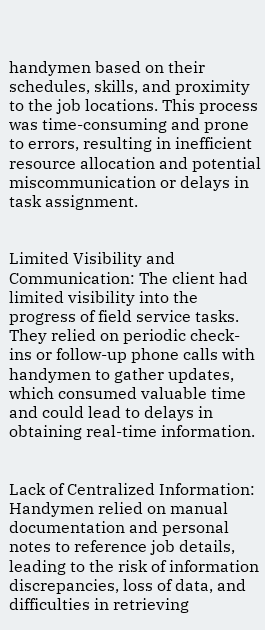handymen based on their schedules, skills, and proximity to the job locations. This process was time-consuming and prone to errors, resulting in inefficient resource allocation and potential miscommunication or delays in task assignment.


Limited Visibility and Communication: The client had limited visibility into the progress of field service tasks. They relied on periodic check-ins or follow-up phone calls with handymen to gather updates, which consumed valuable time and could lead to delays in obtaining real-time information.


Lack of Centralized Information: Handymen relied on manual documentation and personal notes to reference job details, leading to the risk of information discrepancies, loss of data, and difficulties in retrieving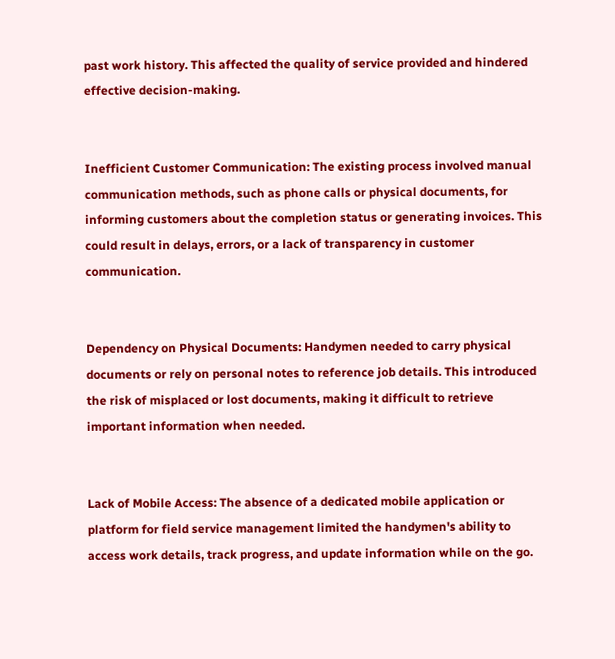past work history. This affected the quality of service provided and hindered effective decision-making.


Inefficient Customer Communication: The existing process involved manual communication methods, such as phone calls or physical documents, for informing customers about the completion status or generating invoices. This could result in delays, errors, or a lack of transparency in customer communication.


Dependency on Physical Documents: Handymen needed to carry physical documents or rely on personal notes to reference job details. This introduced the risk of misplaced or lost documents, making it difficult to retrieve important information when needed.


Lack of Mobile Access: The absence of a dedicated mobile application or platform for field service management limited the handymen's ability to access work details, track progress, and update information while on the go.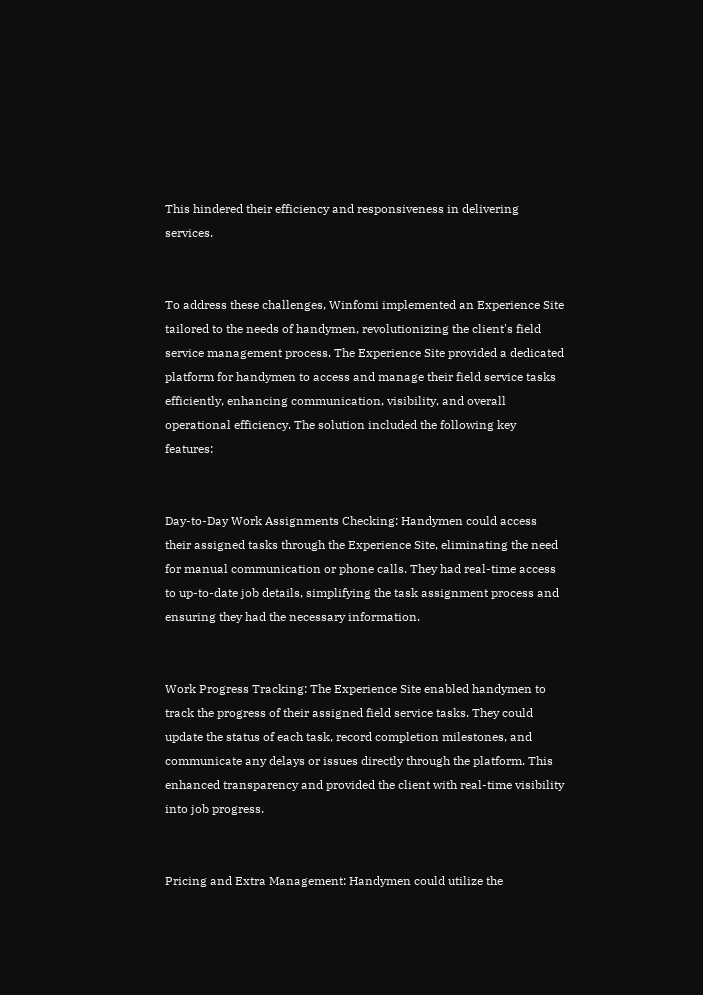This hindered their efficiency and responsiveness in delivering services.


To address these challenges, Winfomi implemented an Experience Site tailored to the needs of handymen, revolutionizing the client's field service management process. The Experience Site provided a dedicated platform for handymen to access and manage their field service tasks efficiently, enhancing communication, visibility, and overall operational efficiency. The solution included the following key features:


Day-to-Day Work Assignments Checking: Handymen could access their assigned tasks through the Experience Site, eliminating the need for manual communication or phone calls. They had real-time access to up-to-date job details, simplifying the task assignment process and ensuring they had the necessary information.


Work Progress Tracking: The Experience Site enabled handymen to track the progress of their assigned field service tasks. They could update the status of each task, record completion milestones, and communicate any delays or issues directly through the platform. This enhanced transparency and provided the client with real-time visibility into job progress.


Pricing and Extra Management: Handymen could utilize the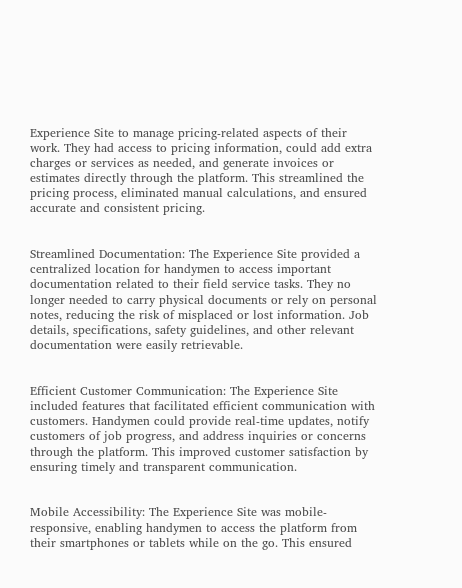Experience Site to manage pricing-related aspects of their work. They had access to pricing information, could add extra charges or services as needed, and generate invoices or estimates directly through the platform. This streamlined the pricing process, eliminated manual calculations, and ensured accurate and consistent pricing.


Streamlined Documentation: The Experience Site provided a centralized location for handymen to access important documentation related to their field service tasks. They no longer needed to carry physical documents or rely on personal notes, reducing the risk of misplaced or lost information. Job details, specifications, safety guidelines, and other relevant documentation were easily retrievable.


Efficient Customer Communication: The Experience Site included features that facilitated efficient communication with customers. Handymen could provide real-time updates, notify customers of job progress, and address inquiries or concerns through the platform. This improved customer satisfaction by ensuring timely and transparent communication.


Mobile Accessibility: The Experience Site was mobile-responsive, enabling handymen to access the platform from their smartphones or tablets while on the go. This ensured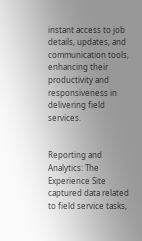instant access to job details, updates, and communication tools, enhancing their productivity and responsiveness in delivering field services.


Reporting and Analytics: The Experience Site captured data related to field service tasks,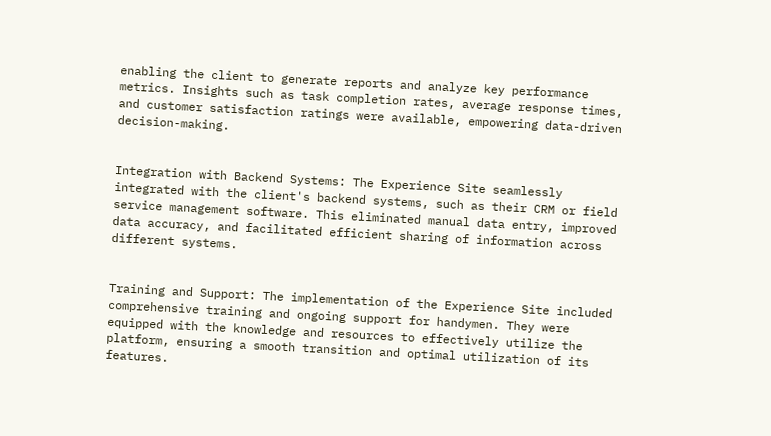enabling the client to generate reports and analyze key performance metrics. Insights such as task completion rates, average response times, and customer satisfaction ratings were available, empowering data-driven decision-making.


Integration with Backend Systems: The Experience Site seamlessly integrated with the client's backend systems, such as their CRM or field service management software. This eliminated manual data entry, improved data accuracy, and facilitated efficient sharing of information across different systems.


Training and Support: The implementation of the Experience Site included comprehensive training and ongoing support for handymen. They were equipped with the knowledge and resources to effectively utilize the platform, ensuring a smooth transition and optimal utilization of its features.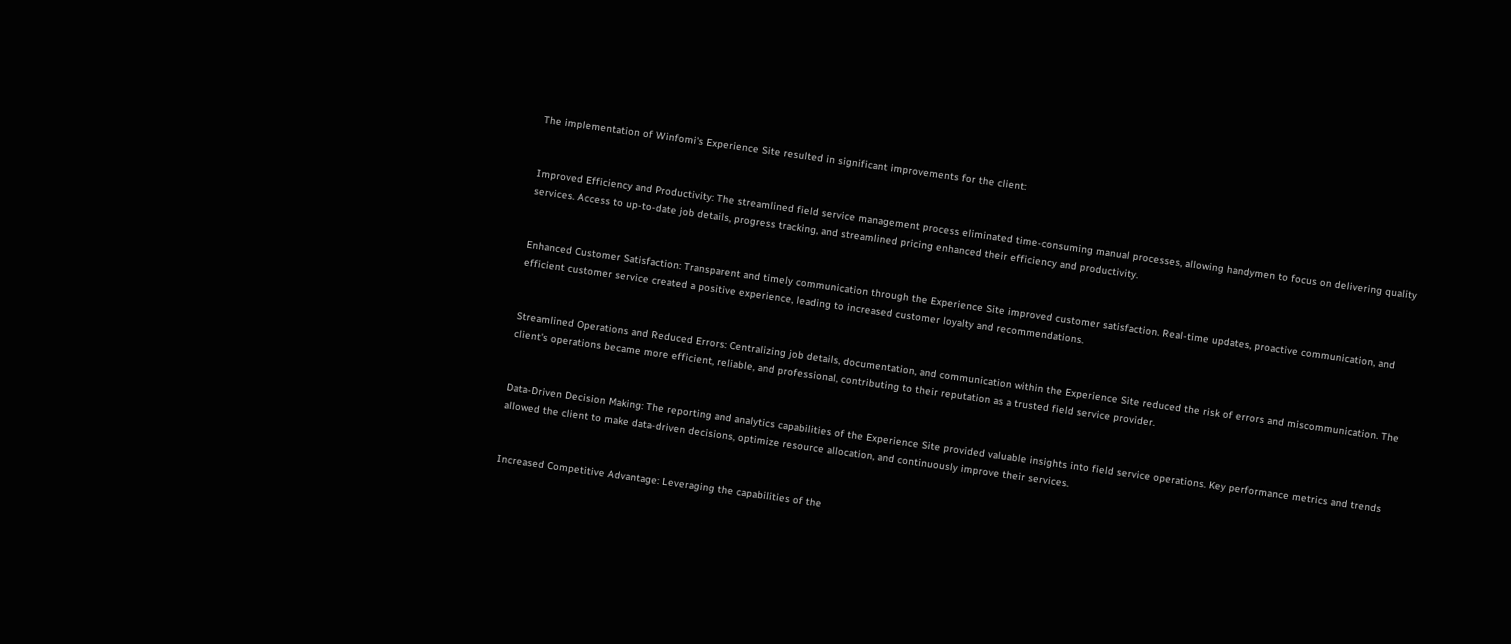The implementation of Winfomi's Experience Site resulted in significant improvements for the client:


Improved Efficiency and Productivity: The streamlined field service management process eliminated time-consuming manual processes, allowing handymen to focus on delivering quality services. Access to up-to-date job details, progress tracking, and streamlined pricing enhanced their efficiency and productivity.


Enhanced Customer Satisfaction: Transparent and timely communication through the Experience Site improved customer satisfaction. Real-time updates, proactive communication, and efficient customer service created a positive experience, leading to increased customer loyalty and recommendations.


Streamlined Operations and Reduced Errors: Centralizing job details, documentation, and communication within the Experience Site reduced the risk of errors and miscommunication. The client's operations became more efficient, reliable, and professional, contributing to their reputation as a trusted field service provider.


Data-Driven Decision Making: The reporting and analytics capabilities of the Experience Site provided valuable insights into field service operations. Key performance metrics and trends allowed the client to make data-driven decisions, optimize resource allocation, and continuously improve their services.


Increased Competitive Advantage: Leveraging the capabilities of the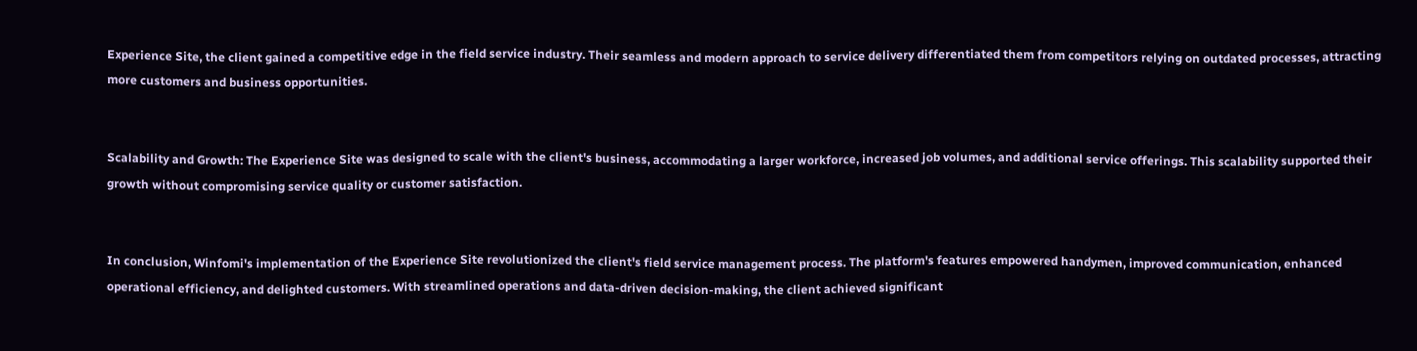Experience Site, the client gained a competitive edge in the field service industry. Their seamless and modern approach to service delivery differentiated them from competitors relying on outdated processes, attracting more customers and business opportunities.


Scalability and Growth: The Experience Site was designed to scale with the client's business, accommodating a larger workforce, increased job volumes, and additional service offerings. This scalability supported their growth without compromising service quality or customer satisfaction.


In conclusion, Winfomi's implementation of the Experience Site revolutionized the client's field service management process. The platform's features empowered handymen, improved communication, enhanced operational efficiency, and delighted customers. With streamlined operations and data-driven decision-making, the client achieved significant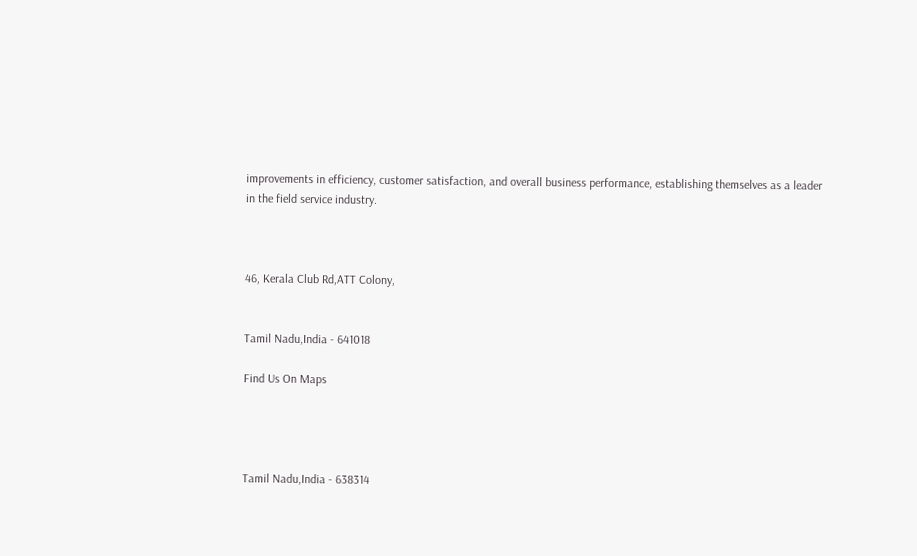improvements in efficiency, customer satisfaction, and overall business performance, establishing themselves as a leader in the field service industry.



46, Kerala Club Rd,ATT Colony,


Tamil Nadu,India - 641018

Find Us On Maps




Tamil Nadu,India - 638314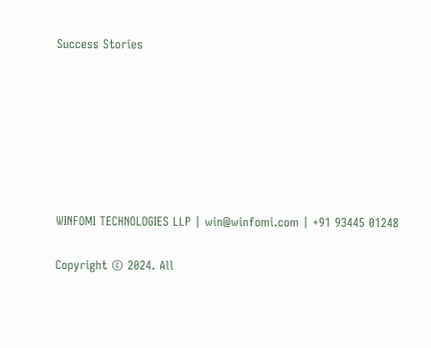Success Stories







WINFOMI TECHNOLOGIES LLP | win@winfomi.com | +91 93445 01248

Copyright © 2024. All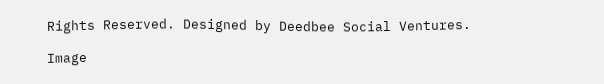Rights Reserved. Designed by Deedbee Social Ventures.

Image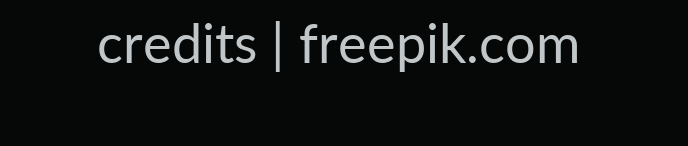credits | freepik.com